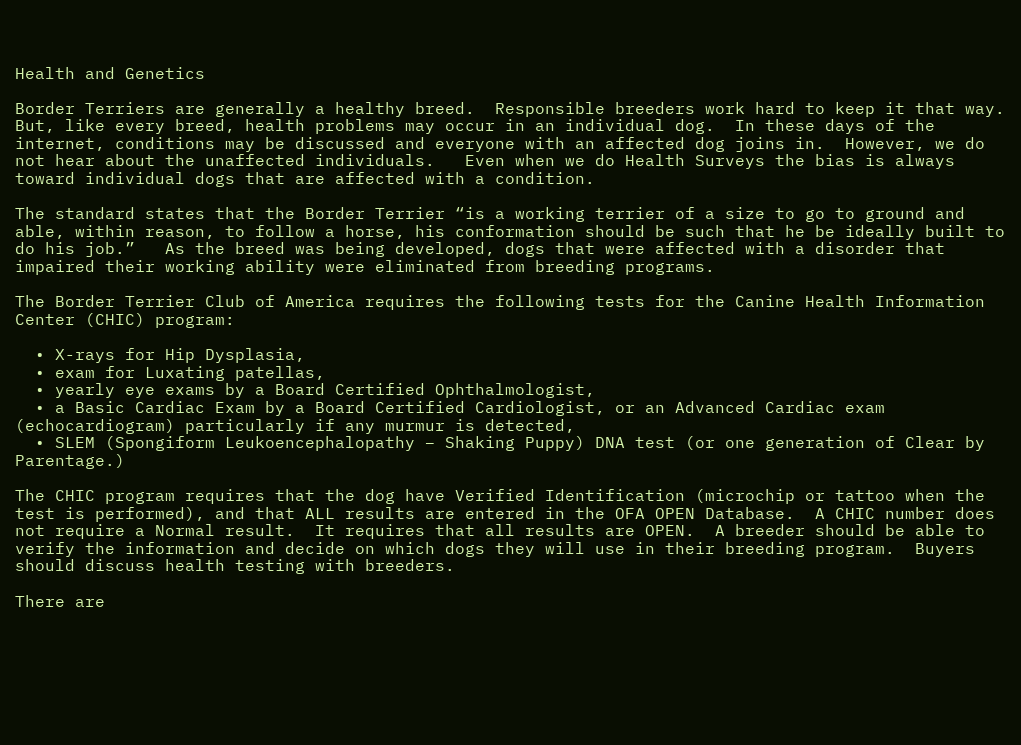Health and Genetics

Border Terriers are generally a healthy breed.  Responsible breeders work hard to keep it that way.  But, like every breed, health problems may occur in an individual dog.  In these days of the internet, conditions may be discussed and everyone with an affected dog joins in.  However, we do not hear about the unaffected individuals.   Even when we do Health Surveys the bias is always toward individual dogs that are affected with a condition.

The standard states that the Border Terrier “is a working terrier of a size to go to ground and able, within reason, to follow a horse, his conformation should be such that he be ideally built to do his job.”   As the breed was being developed, dogs that were affected with a disorder that impaired their working ability were eliminated from breeding programs.

The Border Terrier Club of America requires the following tests for the Canine Health Information Center (CHIC) program:

  • X-rays for Hip Dysplasia,
  • exam for Luxating patellas,
  • yearly eye exams by a Board Certified Ophthalmologist,
  • a Basic Cardiac Exam by a Board Certified Cardiologist, or an Advanced Cardiac exam (echocardiogram) particularly if any murmur is detected,
  • SLEM (Spongiform Leukoencephalopathy – Shaking Puppy) DNA test (or one generation of Clear by Parentage.)

The CHIC program requires that the dog have Verified Identification (microchip or tattoo when the test is performed), and that ALL results are entered in the OFA OPEN Database.  A CHIC number does not require a Normal result.  It requires that all results are OPEN.  A breeder should be able to verify the information and decide on which dogs they will use in their breeding program.  Buyers should discuss health testing with breeders.

There are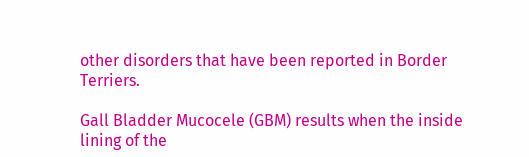other disorders that have been reported in Border Terriers.

Gall Bladder Mucocele (GBM) results when the inside lining of the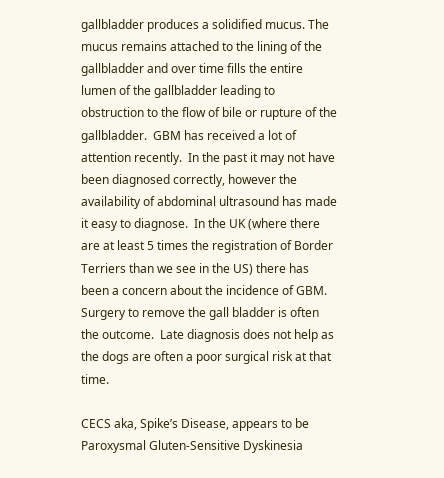gallbladder produces a solidified mucus. The mucus remains attached to the lining of the gallbladder and over time fills the entire lumen of the gallbladder leading to obstruction to the flow of bile or rupture of the gallbladder.  GBM has received a lot of attention recently.  In the past it may not have been diagnosed correctly, however the availability of abdominal ultrasound has made it easy to diagnose.  In the UK (where there are at least 5 times the registration of Border Terriers than we see in the US) there has been a concern about the incidence of GBM.  Surgery to remove the gall bladder is often the outcome.  Late diagnosis does not help as the dogs are often a poor surgical risk at that time.

CECS aka, Spike’s Disease, appears to be Paroxysmal Gluten-Sensitive Dyskinesia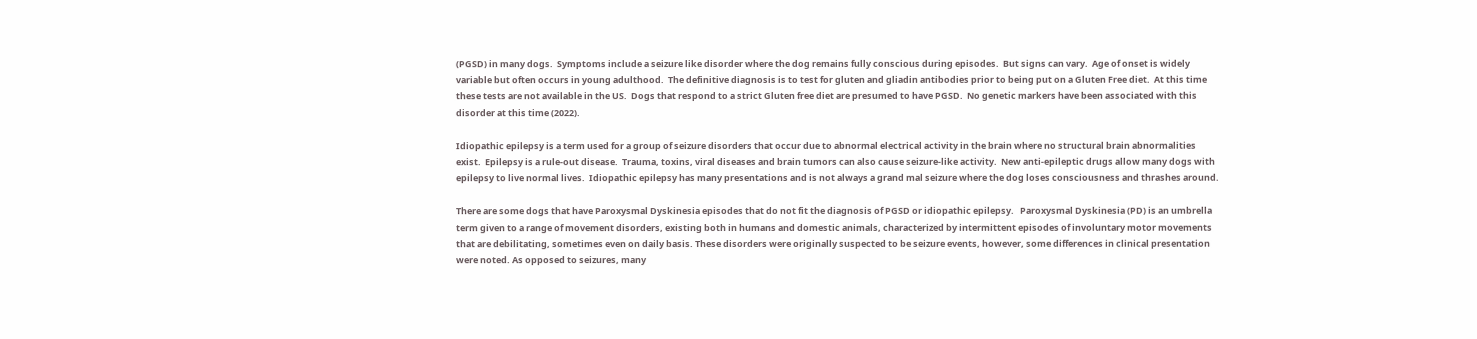(PGSD) in many dogs.  Symptoms include a seizure like disorder where the dog remains fully conscious during episodes.  But signs can vary.  Age of onset is widely variable but often occurs in young adulthood.  The definitive diagnosis is to test for gluten and gliadin antibodies prior to being put on a Gluten Free diet.  At this time these tests are not available in the US.  Dogs that respond to a strict Gluten free diet are presumed to have PGSD.  No genetic markers have been associated with this disorder at this time (2022).

Idiopathic epilepsy is a term used for a group of seizure disorders that occur due to abnormal electrical activity in the brain where no structural brain abnormalities exist.  Epilepsy is a rule-out disease.  Trauma, toxins, viral diseases and brain tumors can also cause seizure-like activity.  New anti-epileptic drugs allow many dogs with epilepsy to live normal lives.  Idiopathic epilepsy has many presentations and is not always a grand mal seizure where the dog loses consciousness and thrashes around.

There are some dogs that have Paroxysmal Dyskinesia episodes that do not fit the diagnosis of PGSD or idiopathic epilepsy.   Paroxysmal Dyskinesia (PD) is an umbrella term given to a range of movement disorders, existing both in humans and domestic animals, characterized by intermittent episodes of involuntary motor movements that are debilitating, sometimes even on daily basis. These disorders were originally suspected to be seizure events, however, some differences in clinical presentation were noted. As opposed to seizures, many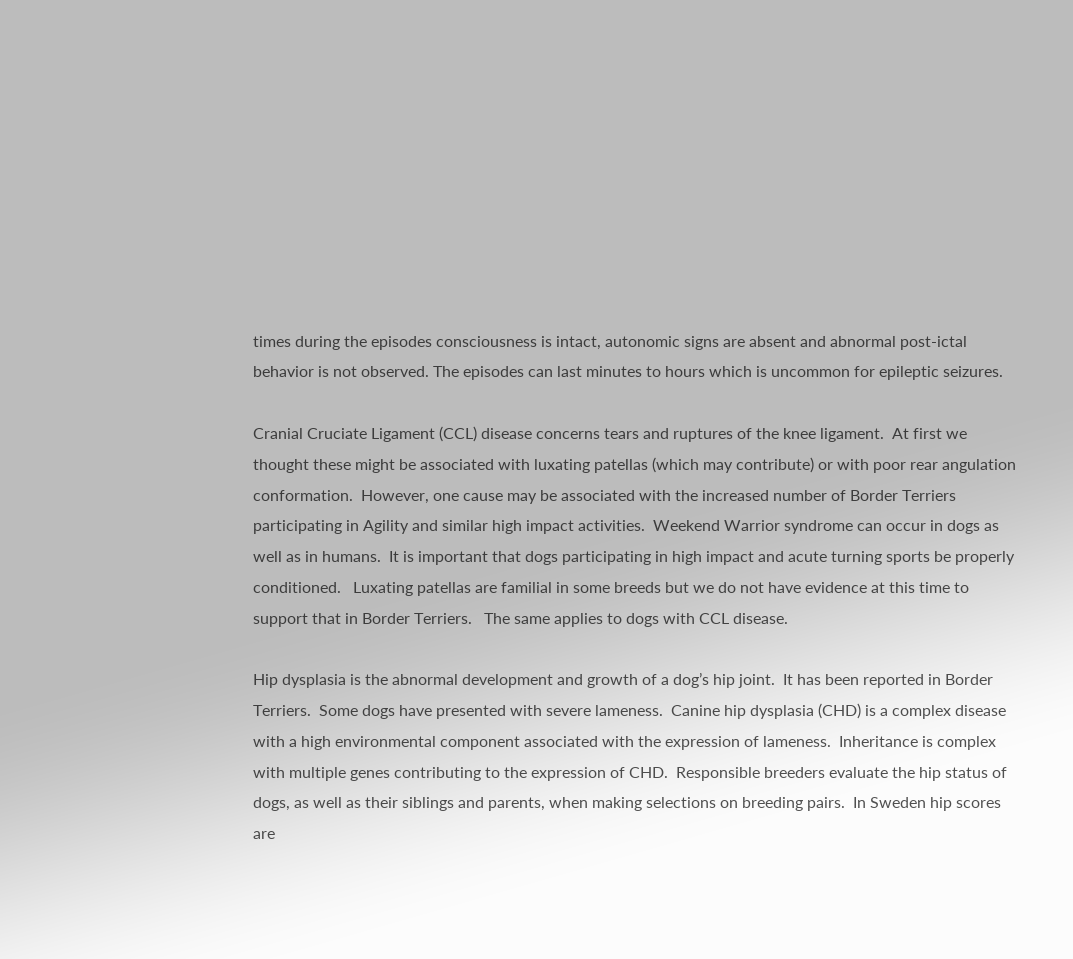times during the episodes consciousness is intact, autonomic signs are absent and abnormal post-ictal behavior is not observed. The episodes can last minutes to hours which is uncommon for epileptic seizures.

Cranial Cruciate Ligament (CCL) disease concerns tears and ruptures of the knee ligament.  At first we thought these might be associated with luxating patellas (which may contribute) or with poor rear angulation conformation.  However, one cause may be associated with the increased number of Border Terriers participating in Agility and similar high impact activities.  Weekend Warrior syndrome can occur in dogs as well as in humans.  It is important that dogs participating in high impact and acute turning sports be properly conditioned.   Luxating patellas are familial in some breeds but we do not have evidence at this time to support that in Border Terriers.   The same applies to dogs with CCL disease.

Hip dysplasia is the abnormal development and growth of a dog’s hip joint.  It has been reported in Border Terriers.  Some dogs have presented with severe lameness.  Canine hip dysplasia (CHD) is a complex disease with a high environmental component associated with the expression of lameness.  Inheritance is complex with multiple genes contributing to the expression of CHD.  Responsible breeders evaluate the hip status of dogs, as well as their siblings and parents, when making selections on breeding pairs.  In Sweden hip scores are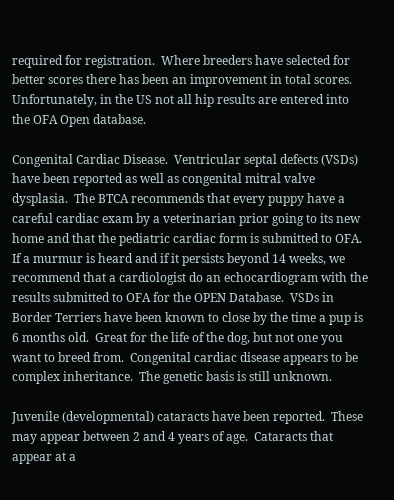required for registration.  Where breeders have selected for better scores there has been an improvement in total scores.  Unfortunately, in the US not all hip results are entered into the OFA Open database.

Congenital Cardiac Disease.  Ventricular septal defects (VSDs) have been reported as well as congenital mitral valve dysplasia.  The BTCA recommends that every puppy have a careful cardiac exam by a veterinarian prior going to its new home and that the pediatric cardiac form is submitted to OFA.  If a murmur is heard and if it persists beyond 14 weeks, we recommend that a cardiologist do an echocardiogram with the results submitted to OFA for the OPEN Database.  VSDs in Border Terriers have been known to close by the time a pup is 6 months old.  Great for the life of the dog, but not one you want to breed from.  Congenital cardiac disease appears to be complex inheritance.  The genetic basis is still unknown.

Juvenile (developmental) cataracts have been reported.  These may appear between 2 and 4 years of age.  Cataracts that appear at a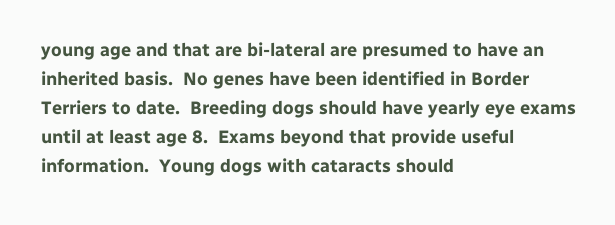young age and that are bi-lateral are presumed to have an inherited basis.  No genes have been identified in Border Terriers to date.  Breeding dogs should have yearly eye exams until at least age 8.  Exams beyond that provide useful information.  Young dogs with cataracts should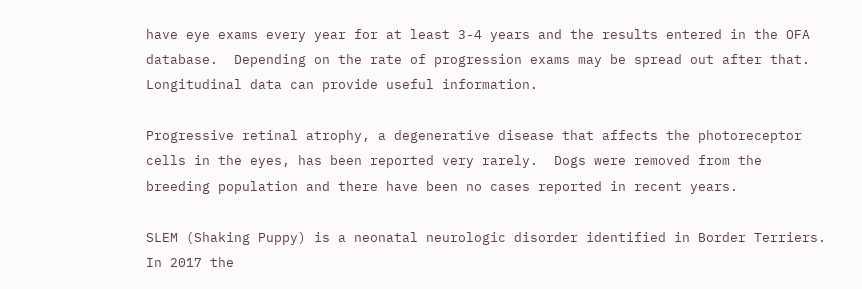have eye exams every year for at least 3-4 years and the results entered in the OFA database.  Depending on the rate of progression exams may be spread out after that. Longitudinal data can provide useful information.

Progressive retinal atrophy, a degenerative disease that affects the photoreceptor cells in the eyes, has been reported very rarely.  Dogs were removed from the breeding population and there have been no cases reported in recent years.

SLEM (Shaking Puppy) is a neonatal neurologic disorder identified in Border Terriers.  In 2017 the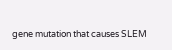gene mutation that causes SLEM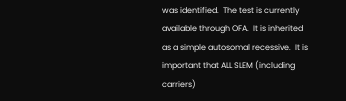was identified.  The test is currently available through OFA.  It is inherited as a simple autosomal recessive.  It is important that ALL SLEM (including carriers)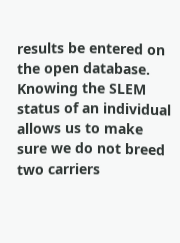results be entered on the open database.  Knowing the SLEM status of an individual allows us to make sure we do not breed two carriers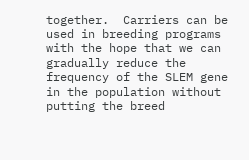together.  Carriers can be used in breeding programs with the hope that we can gradually reduce the frequency of the SLEM gene in the population without putting the breed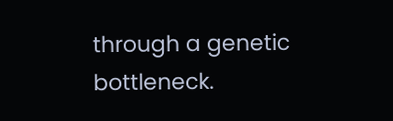through a genetic bottleneck.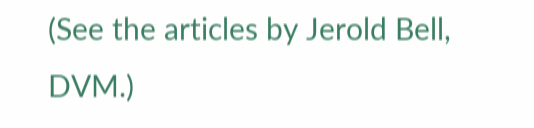(See the articles by Jerold Bell, DVM.)